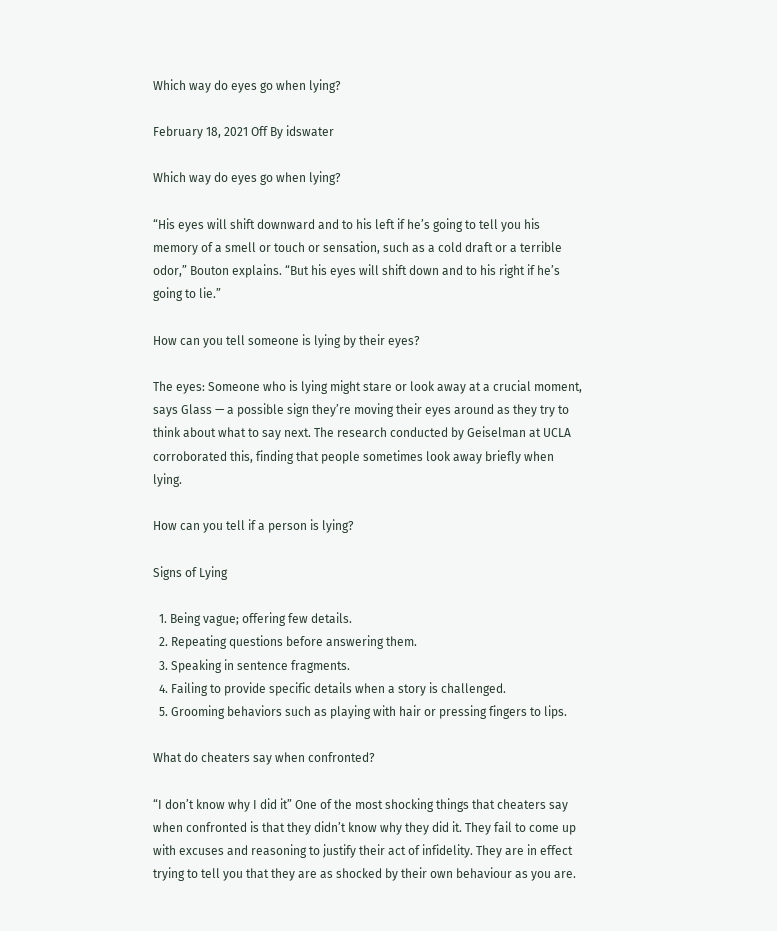Which way do eyes go when lying?

February 18, 2021 Off By idswater

Which way do eyes go when lying?

“His eyes will shift downward and to his left if he’s going to tell you his memory of a smell or touch or sensation, such as a cold draft or a terrible odor,” Bouton explains. “But his eyes will shift down and to his right if he’s going to lie.”

How can you tell someone is lying by their eyes?

The eyes: Someone who is lying might stare or look away at a crucial moment, says Glass — a possible sign they’re moving their eyes around as they try to think about what to say next. The research conducted by Geiselman at UCLA corroborated this, finding that people sometimes look away briefly when lying.

How can you tell if a person is lying?

Signs of Lying

  1. Being vague; offering few details.
  2. Repeating questions before answering them.
  3. Speaking in sentence fragments.
  4. Failing to provide specific details when a story is challenged.
  5. Grooming behaviors such as playing with hair or pressing fingers to lips.

What do cheaters say when confronted?

“I don’t know why I did it” One of the most shocking things that cheaters say when confronted is that they didn’t know why they did it. They fail to come up with excuses and reasoning to justify their act of infidelity. They are in effect trying to tell you that they are as shocked by their own behaviour as you are.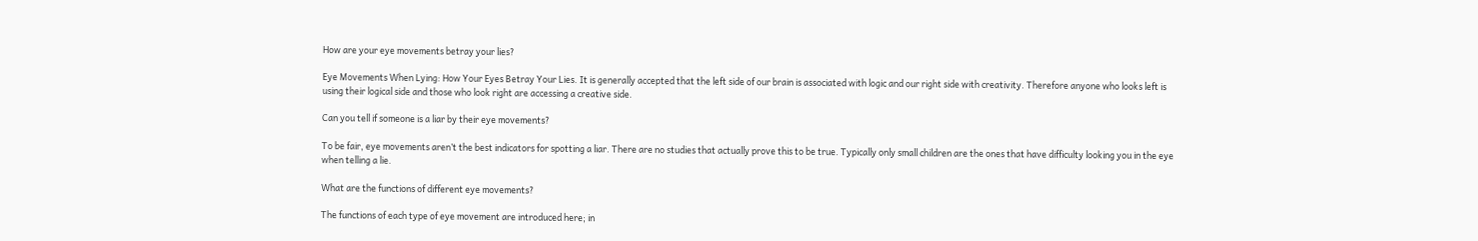How are your eye movements betray your lies?

Eye Movements When Lying: How Your Eyes Betray Your Lies. It is generally accepted that the left side of our brain is associated with logic and our right side with creativity. Therefore anyone who looks left is using their logical side and those who look right are accessing a creative side.

Can you tell if someone is a liar by their eye movements?

To be fair, eye movements aren’t the best indicators for spotting a liar. There are no studies that actually prove this to be true. Typically only small children are the ones that have difficulty looking you in the eye when telling a lie.

What are the functions of different eye movements?

The functions of each type of eye movement are introduced here; in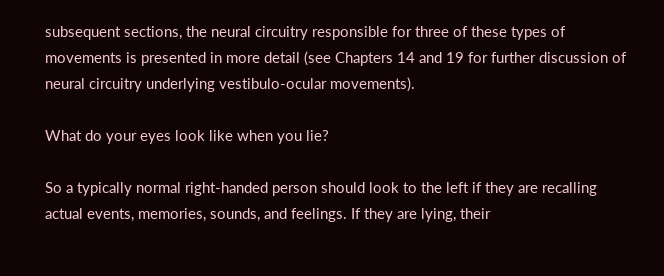subsequent sections, the neural circuitry responsible for three of these types of movements is presented in more detail (see Chapters 14 and 19 for further discussion of neural circuitry underlying vestibulo-ocular movements).

What do your eyes look like when you lie?

So a typically normal right-handed person should look to the left if they are recalling actual events, memories, sounds, and feelings. If they are lying, their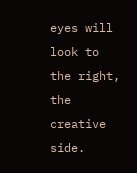eyes will look to the right, the creative side.